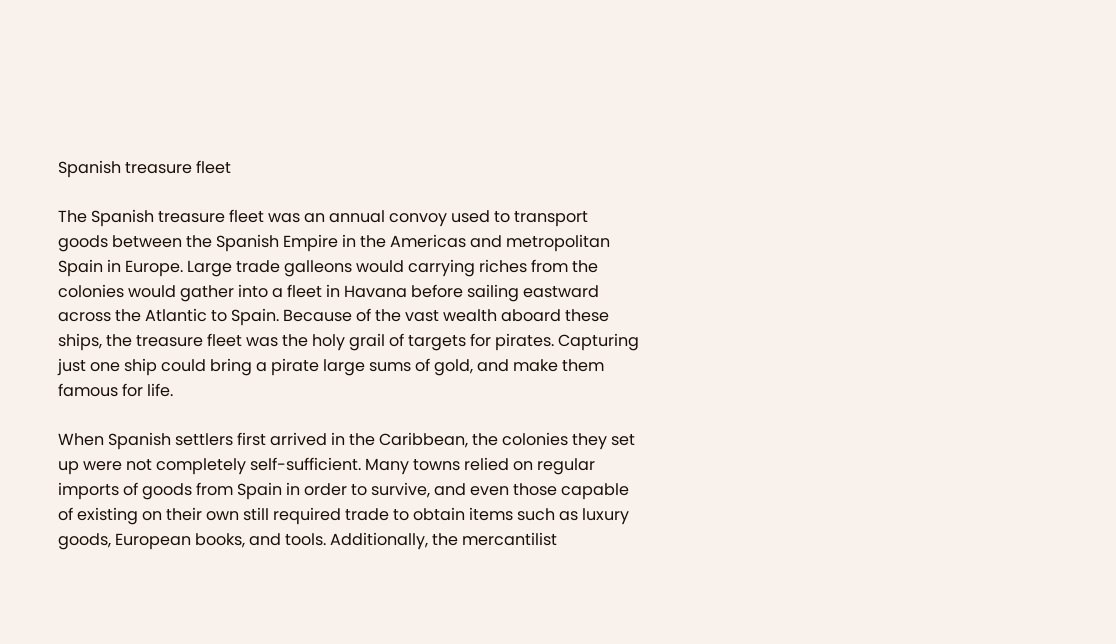Spanish treasure fleet

The Spanish treasure fleet was an annual convoy used to transport goods between the Spanish Empire in the Americas and metropolitan Spain in Europe. Large trade galleons would carrying riches from the colonies would gather into a fleet in Havana before sailing eastward across the Atlantic to Spain. Because of the vast wealth aboard these ships, the treasure fleet was the holy grail of targets for pirates. Capturing just one ship could bring a pirate large sums of gold, and make them famous for life.

When Spanish settlers first arrived in the Caribbean, the colonies they set up were not completely self-sufficient. Many towns relied on regular imports of goods from Spain in order to survive, and even those capable of existing on their own still required trade to obtain items such as luxury goods, European books, and tools. Additionally, the mercantilist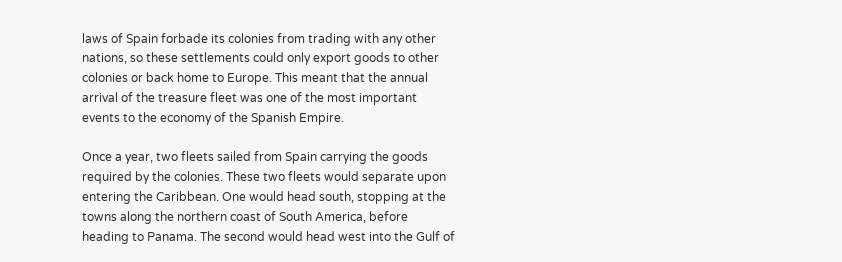laws of Spain forbade its colonies from trading with any other nations, so these settlements could only export goods to other colonies or back home to Europe. This meant that the annual arrival of the treasure fleet was one of the most important events to the economy of the Spanish Empire.

Once a year, two fleets sailed from Spain carrying the goods required by the colonies. These two fleets would separate upon entering the Caribbean. One would head south, stopping at the towns along the northern coast of South America, before heading to Panama. The second would head west into the Gulf of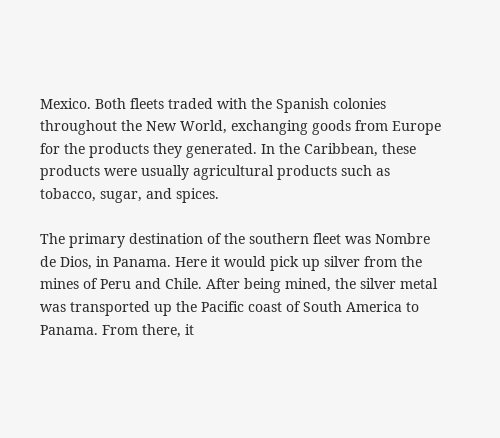Mexico. Both fleets traded with the Spanish colonies throughout the New World, exchanging goods from Europe for the products they generated. In the Caribbean, these products were usually agricultural products such as tobacco, sugar, and spices.

The primary destination of the southern fleet was Nombre de Dios, in Panama. Here it would pick up silver from the mines of Peru and Chile. After being mined, the silver metal was transported up the Pacific coast of South America to Panama. From there, it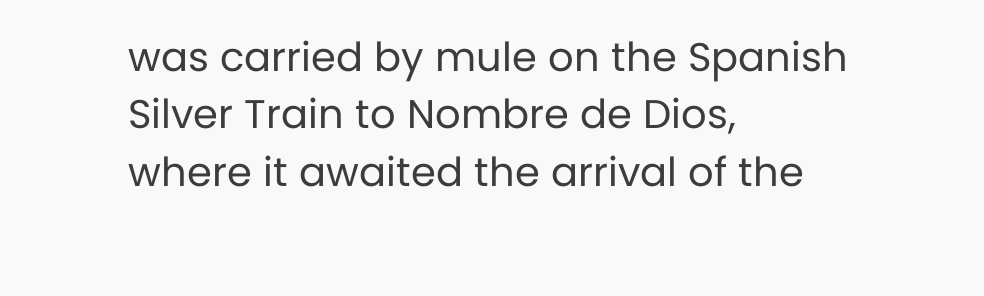was carried by mule on the Spanish Silver Train to Nombre de Dios, where it awaited the arrival of the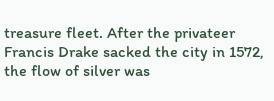treasure fleet. After the privateer Francis Drake sacked the city in 1572, the flow of silver was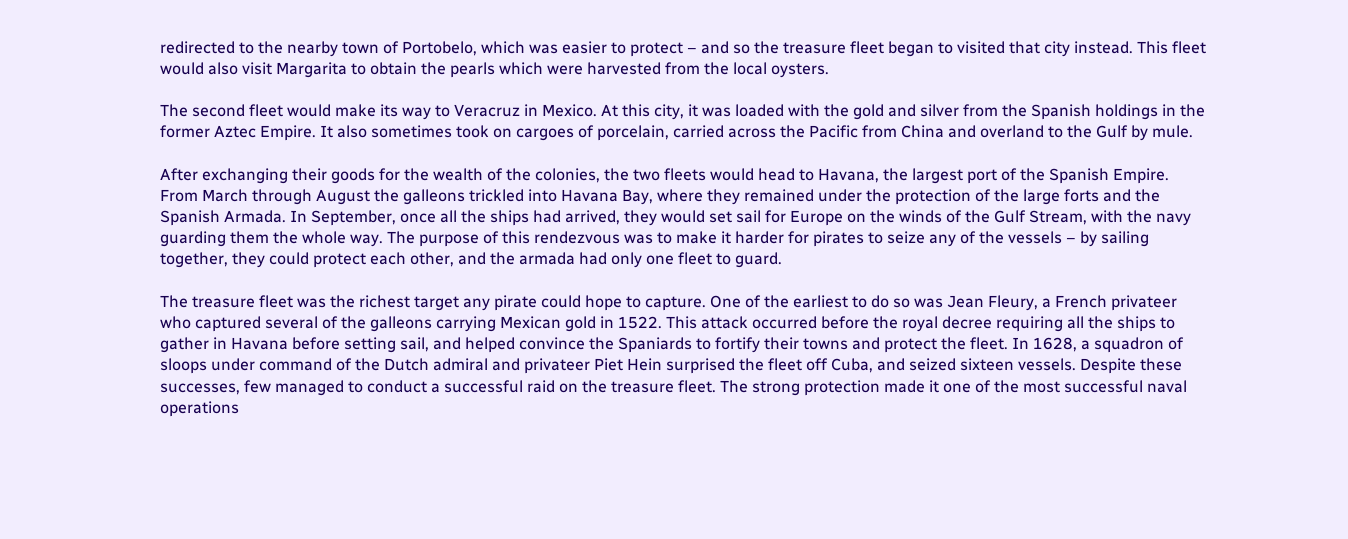redirected to the nearby town of Portobelo, which was easier to protect – and so the treasure fleet began to visited that city instead. This fleet would also visit Margarita to obtain the pearls which were harvested from the local oysters.

The second fleet would make its way to Veracruz in Mexico. At this city, it was loaded with the gold and silver from the Spanish holdings in the former Aztec Empire. It also sometimes took on cargoes of porcelain, carried across the Pacific from China and overland to the Gulf by mule.

After exchanging their goods for the wealth of the colonies, the two fleets would head to Havana, the largest port of the Spanish Empire. From March through August the galleons trickled into Havana Bay, where they remained under the protection of the large forts and the Spanish Armada. In September, once all the ships had arrived, they would set sail for Europe on the winds of the Gulf Stream, with the navy guarding them the whole way. The purpose of this rendezvous was to make it harder for pirates to seize any of the vessels – by sailing together, they could protect each other, and the armada had only one fleet to guard.

The treasure fleet was the richest target any pirate could hope to capture. One of the earliest to do so was Jean Fleury, a French privateer who captured several of the galleons carrying Mexican gold in 1522. This attack occurred before the royal decree requiring all the ships to gather in Havana before setting sail, and helped convince the Spaniards to fortify their towns and protect the fleet. In 1628, a squadron of sloops under command of the Dutch admiral and privateer Piet Hein surprised the fleet off Cuba, and seized sixteen vessels. Despite these successes, few managed to conduct a successful raid on the treasure fleet. The strong protection made it one of the most successful naval operations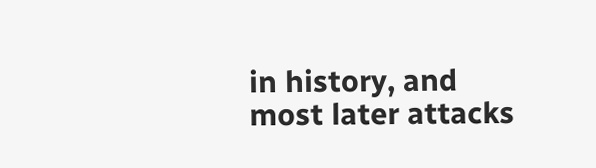in history, and most later attacks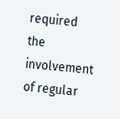required the involvement of regular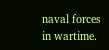naval forces in wartime.